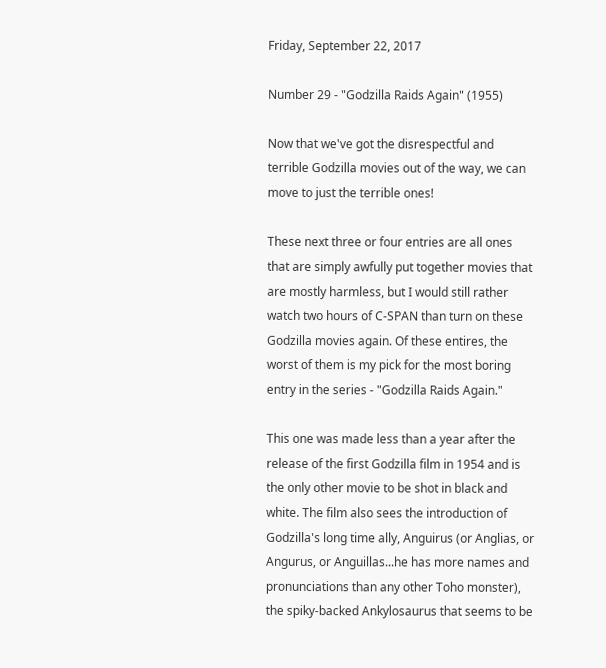Friday, September 22, 2017

Number 29 - "Godzilla Raids Again" (1955)

Now that we've got the disrespectful and terrible Godzilla movies out of the way, we can move to just the terrible ones!

These next three or four entries are all ones that are simply awfully put together movies that are mostly harmless, but I would still rather watch two hours of C-SPAN than turn on these Godzilla movies again. Of these entires, the worst of them is my pick for the most boring entry in the series - "Godzilla Raids Again."

This one was made less than a year after the release of the first Godzilla film in 1954 and is the only other movie to be shot in black and white. The film also sees the introduction of Godzilla's long time ally, Anguirus (or Anglias, or Angurus, or Anguillas...he has more names and pronunciations than any other Toho monster), the spiky-backed Ankylosaurus that seems to be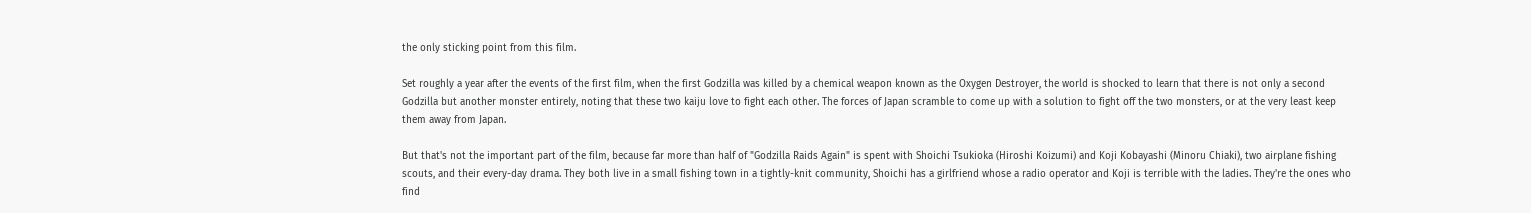the only sticking point from this film.

Set roughly a year after the events of the first film, when the first Godzilla was killed by a chemical weapon known as the Oxygen Destroyer, the world is shocked to learn that there is not only a second Godzilla but another monster entirely, noting that these two kaiju love to fight each other. The forces of Japan scramble to come up with a solution to fight off the two monsters, or at the very least keep them away from Japan.

But that's not the important part of the film, because far more than half of "Godzilla Raids Again" is spent with Shoichi Tsukioka (Hiroshi Koizumi) and Koji Kobayashi (Minoru Chiaki), two airplane fishing scouts, and their every-day drama. They both live in a small fishing town in a tightly-knit community, Shoichi has a girlfriend whose a radio operator and Koji is terrible with the ladies. They're the ones who find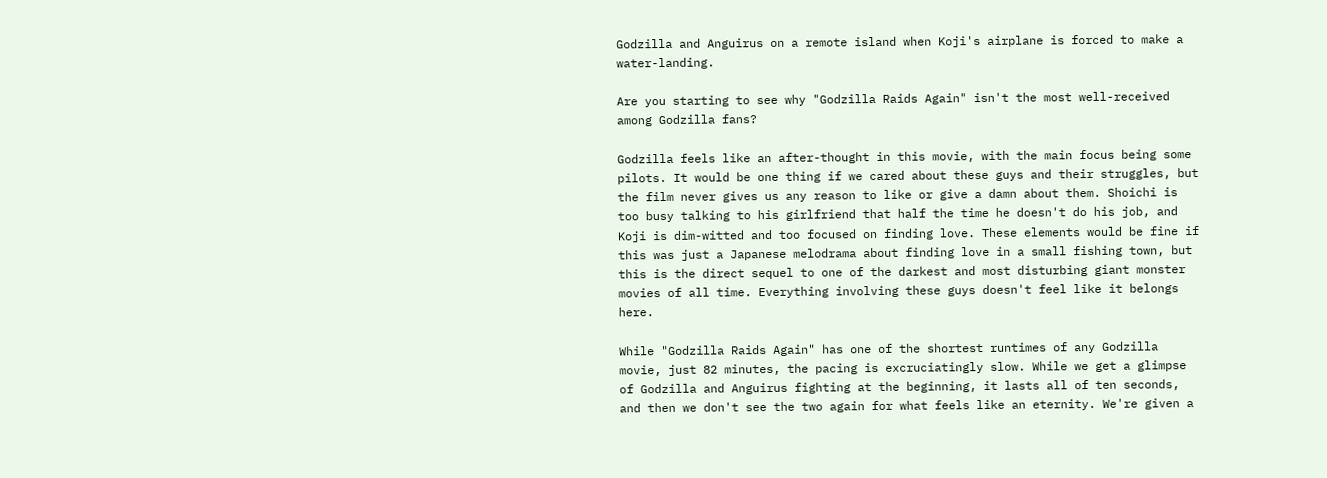Godzilla and Anguirus on a remote island when Koji's airplane is forced to make a water-landing.

Are you starting to see why "Godzilla Raids Again" isn't the most well-received among Godzilla fans?

Godzilla feels like an after-thought in this movie, with the main focus being some pilots. It would be one thing if we cared about these guys and their struggles, but the film never gives us any reason to like or give a damn about them. Shoichi is too busy talking to his girlfriend that half the time he doesn't do his job, and Koji is dim-witted and too focused on finding love. These elements would be fine if this was just a Japanese melodrama about finding love in a small fishing town, but this is the direct sequel to one of the darkest and most disturbing giant monster movies of all time. Everything involving these guys doesn't feel like it belongs here.

While "Godzilla Raids Again" has one of the shortest runtimes of any Godzilla movie, just 82 minutes, the pacing is excruciatingly slow. While we get a glimpse of Godzilla and Anguirus fighting at the beginning, it lasts all of ten seconds, and then we don't see the two again for what feels like an eternity. We're given a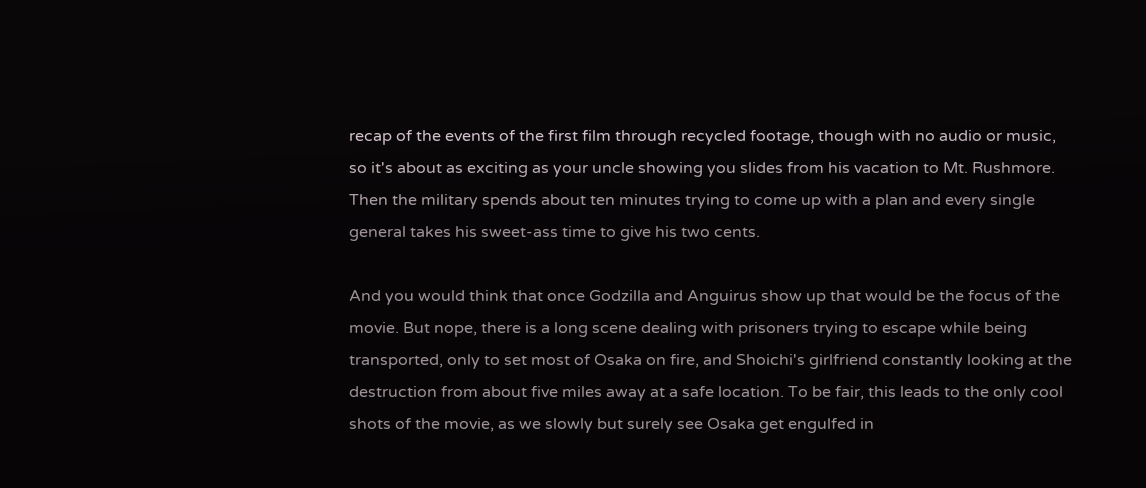recap of the events of the first film through recycled footage, though with no audio or music, so it's about as exciting as your uncle showing you slides from his vacation to Mt. Rushmore. Then the military spends about ten minutes trying to come up with a plan and every single general takes his sweet-ass time to give his two cents.

And you would think that once Godzilla and Anguirus show up that would be the focus of the movie. But nope, there is a long scene dealing with prisoners trying to escape while being transported, only to set most of Osaka on fire, and Shoichi's girlfriend constantly looking at the destruction from about five miles away at a safe location. To be fair, this leads to the only cool shots of the movie, as we slowly but surely see Osaka get engulfed in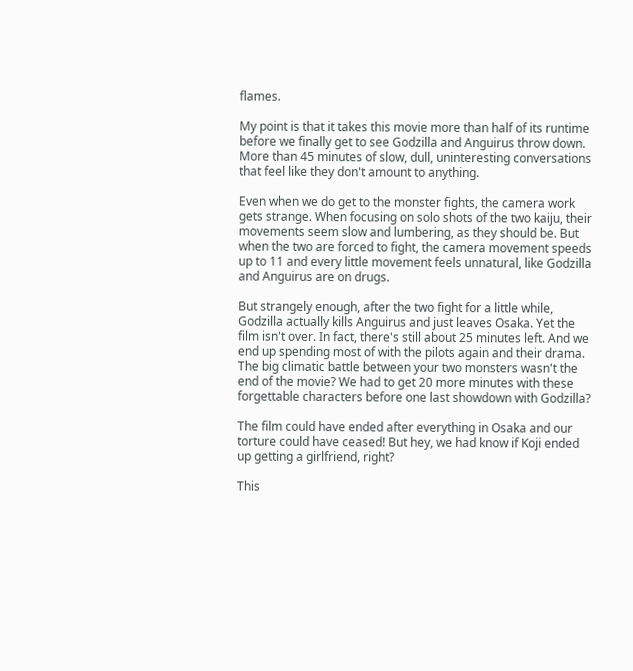flames.

My point is that it takes this movie more than half of its runtime before we finally get to see Godzilla and Anguirus throw down. More than 45 minutes of slow, dull, uninteresting conversations that feel like they don't amount to anything.

Even when we do get to the monster fights, the camera work gets strange. When focusing on solo shots of the two kaiju, their movements seem slow and lumbering, as they should be. But when the two are forced to fight, the camera movement speeds up to 11 and every little movement feels unnatural, like Godzilla and Anguirus are on drugs.

But strangely enough, after the two fight for a little while, Godzilla actually kills Anguirus and just leaves Osaka. Yet the film isn't over. In fact, there's still about 25 minutes left. And we end up spending most of with the pilots again and their drama. The big climatic battle between your two monsters wasn't the end of the movie? We had to get 20 more minutes with these forgettable characters before one last showdown with Godzilla?

The film could have ended after everything in Osaka and our torture could have ceased! But hey, we had know if Koji ended up getting a girlfriend, right?

This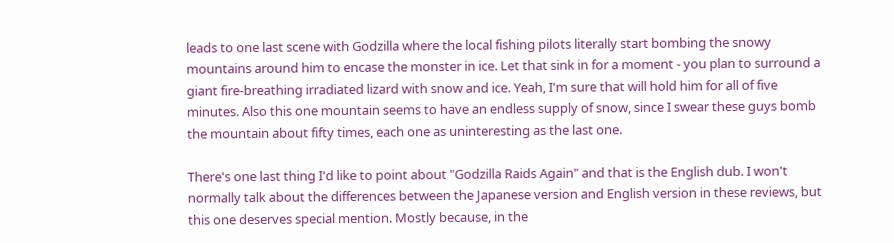leads to one last scene with Godzilla where the local fishing pilots literally start bombing the snowy mountains around him to encase the monster in ice. Let that sink in for a moment - you plan to surround a giant fire-breathing irradiated lizard with snow and ice. Yeah, I'm sure that will hold him for all of five minutes. Also this one mountain seems to have an endless supply of snow, since I swear these guys bomb the mountain about fifty times, each one as uninteresting as the last one.

There's one last thing I'd like to point about "Godzilla Raids Again" and that is the English dub. I won't normally talk about the differences between the Japanese version and English version in these reviews, but this one deserves special mention. Mostly because, in the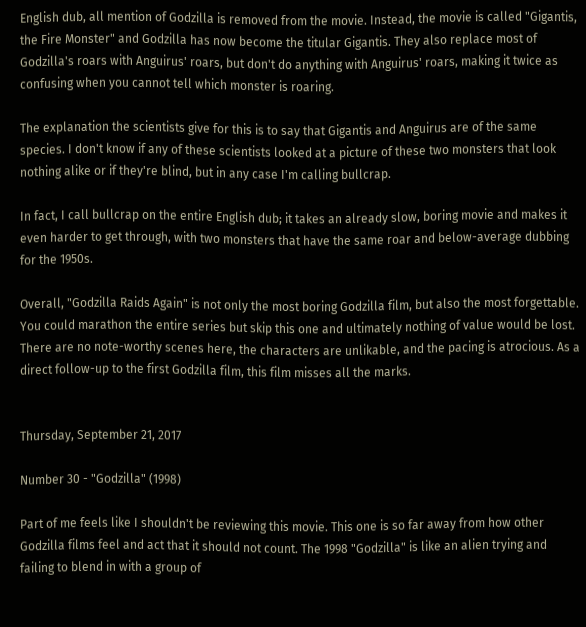English dub, all mention of Godzilla is removed from the movie. Instead, the movie is called "Gigantis, the Fire Monster" and Godzilla has now become the titular Gigantis. They also replace most of Godzilla's roars with Anguirus' roars, but don't do anything with Anguirus' roars, making it twice as confusing when you cannot tell which monster is roaring.

The explanation the scientists give for this is to say that Gigantis and Anguirus are of the same species. I don't know if any of these scientists looked at a picture of these two monsters that look nothing alike or if they're blind, but in any case I'm calling bullcrap.

In fact, I call bullcrap on the entire English dub; it takes an already slow, boring movie and makes it even harder to get through, with two monsters that have the same roar and below-average dubbing for the 1950s.

Overall, "Godzilla Raids Again" is not only the most boring Godzilla film, but also the most forgettable. You could marathon the entire series but skip this one and ultimately nothing of value would be lost. There are no note-worthy scenes here, the characters are unlikable, and the pacing is atrocious. As a direct follow-up to the first Godzilla film, this film misses all the marks.


Thursday, September 21, 2017

Number 30 - "Godzilla" (1998)

Part of me feels like I shouldn't be reviewing this movie. This one is so far away from how other Godzilla films feel and act that it should not count. The 1998 "Godzilla" is like an alien trying and failing to blend in with a group of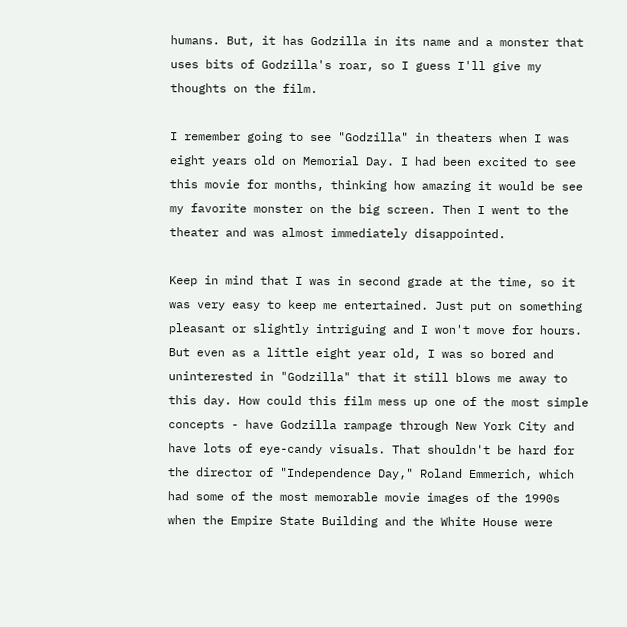humans. But, it has Godzilla in its name and a monster that uses bits of Godzilla's roar, so I guess I'll give my thoughts on the film.

I remember going to see "Godzilla" in theaters when I was eight years old on Memorial Day. I had been excited to see this movie for months, thinking how amazing it would be see my favorite monster on the big screen. Then I went to the theater and was almost immediately disappointed.

Keep in mind that I was in second grade at the time, so it was very easy to keep me entertained. Just put on something pleasant or slightly intriguing and I won't move for hours. But even as a little eight year old, I was so bored and uninterested in "Godzilla" that it still blows me away to this day. How could this film mess up one of the most simple concepts - have Godzilla rampage through New York City and have lots of eye-candy visuals. That shouldn't be hard for the director of "Independence Day," Roland Emmerich, which had some of the most memorable movie images of the 1990s when the Empire State Building and the White House were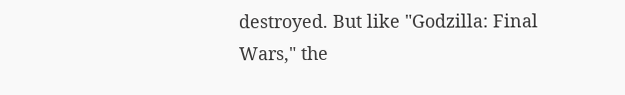destroyed. But like "Godzilla: Final Wars," the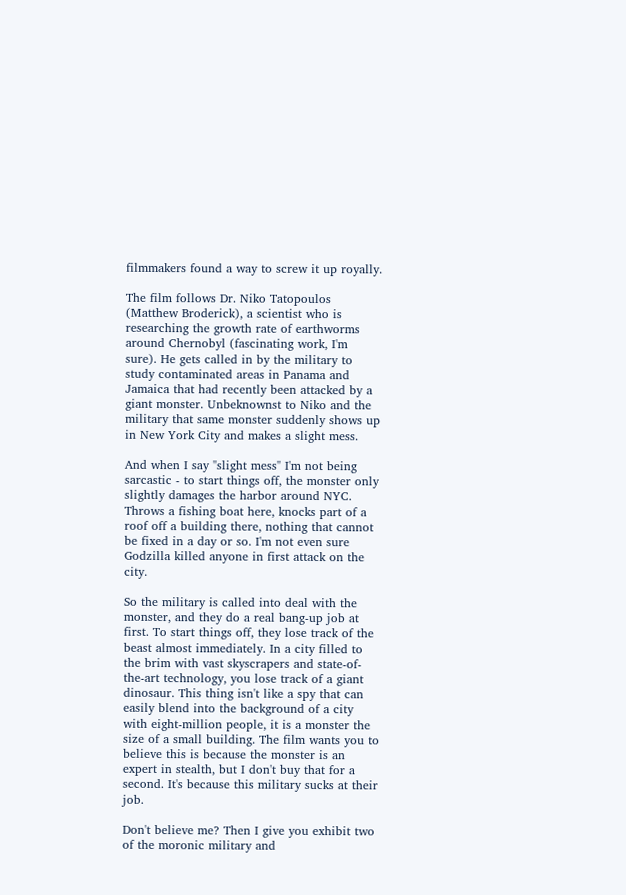filmmakers found a way to screw it up royally.

The film follows Dr. Niko Tatopoulos (Matthew Broderick), a scientist who is researching the growth rate of earthworms around Chernobyl (fascinating work, I'm sure). He gets called in by the military to study contaminated areas in Panama and Jamaica that had recently been attacked by a giant monster. Unbeknownst to Niko and the military that same monster suddenly shows up in New York City and makes a slight mess.

And when I say "slight mess" I'm not being sarcastic - to start things off, the monster only slightly damages the harbor around NYC. Throws a fishing boat here, knocks part of a roof off a building there, nothing that cannot be fixed in a day or so. I'm not even sure Godzilla killed anyone in first attack on the city.

So the military is called into deal with the monster, and they do a real bang-up job at first. To start things off, they lose track of the beast almost immediately. In a city filled to the brim with vast skyscrapers and state-of-the-art technology, you lose track of a giant dinosaur. This thing isn't like a spy that can easily blend into the background of a city with eight-million people, it is a monster the size of a small building. The film wants you to believe this is because the monster is an expert in stealth, but I don't buy that for a second. It's because this military sucks at their job.

Don't believe me? Then I give you exhibit two of the moronic military and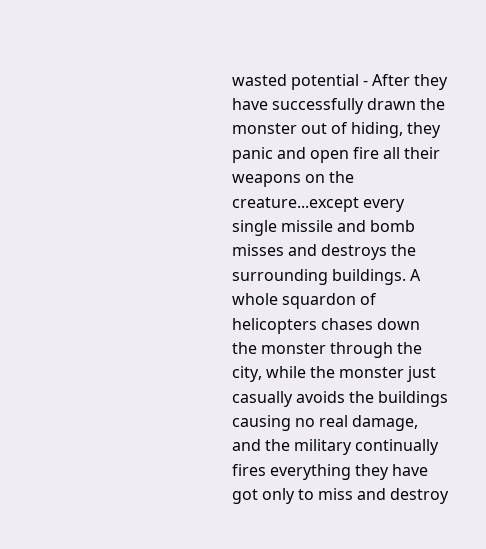wasted potential - After they have successfully drawn the monster out of hiding, they panic and open fire all their weapons on the creature...except every single missile and bomb misses and destroys the surrounding buildings. A whole squardon of helicopters chases down the monster through the city, while the monster just casually avoids the buildings causing no real damage, and the military continually fires everything they have got only to miss and destroy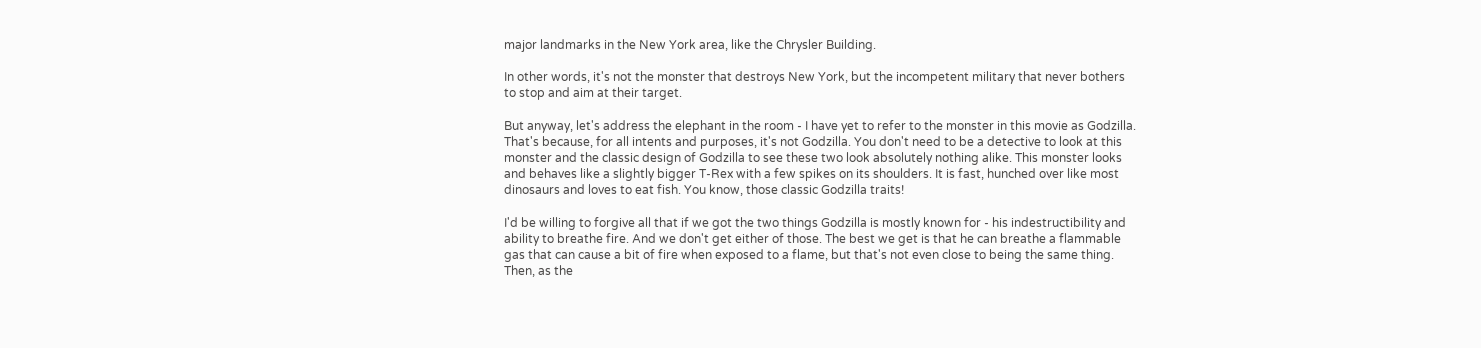major landmarks in the New York area, like the Chrysler Building.

In other words, it's not the monster that destroys New York, but the incompetent military that never bothers to stop and aim at their target.

But anyway, let's address the elephant in the room - I have yet to refer to the monster in this movie as Godzilla. That's because, for all intents and purposes, it's not Godzilla. You don't need to be a detective to look at this monster and the classic design of Godzilla to see these two look absolutely nothing alike. This monster looks and behaves like a slightly bigger T-Rex with a few spikes on its shoulders. It is fast, hunched over like most dinosaurs and loves to eat fish. You know, those classic Godzilla traits!

I'd be willing to forgive all that if we got the two things Godzilla is mostly known for - his indestructibility and ability to breathe fire. And we don't get either of those. The best we get is that he can breathe a flammable gas that can cause a bit of fire when exposed to a flame, but that's not even close to being the same thing. Then, as the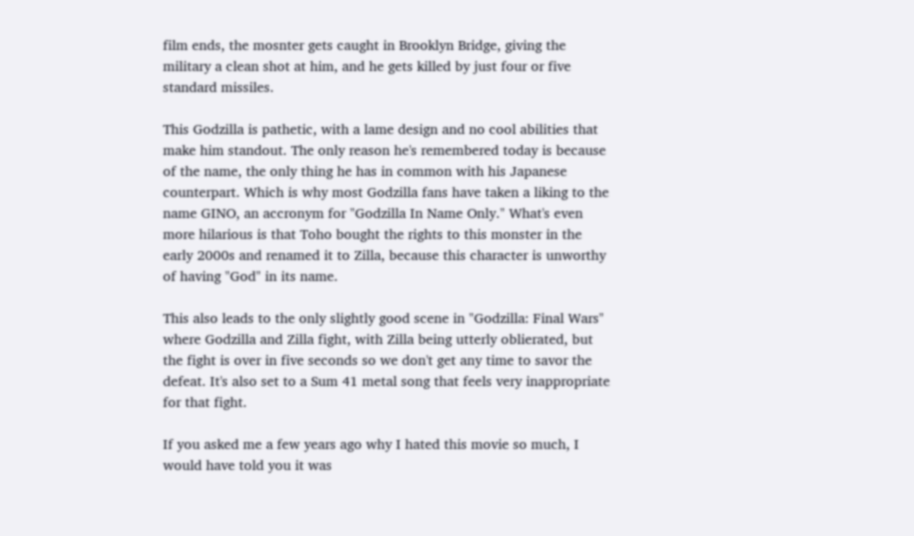film ends, the mosnter gets caught in Brooklyn Bridge, giving the military a clean shot at him, and he gets killed by just four or five standard missiles.

This Godzilla is pathetic, with a lame design and no cool abilities that make him standout. The only reason he's remembered today is because of the name, the only thing he has in common with his Japanese counterpart. Which is why most Godzilla fans have taken a liking to the name GINO, an accronym for "Godzilla In Name Only." What's even more hilarious is that Toho bought the rights to this monster in the early 2000s and renamed it to Zilla, because this character is unworthy of having "God" in its name.

This also leads to the only slightly good scene in "Godzilla: Final Wars" where Godzilla and Zilla fight, with Zilla being utterly oblierated, but the fight is over in five seconds so we don't get any time to savor the defeat. It's also set to a Sum 41 metal song that feels very inappropriate for that fight.

If you asked me a few years ago why I hated this movie so much, I would have told you it was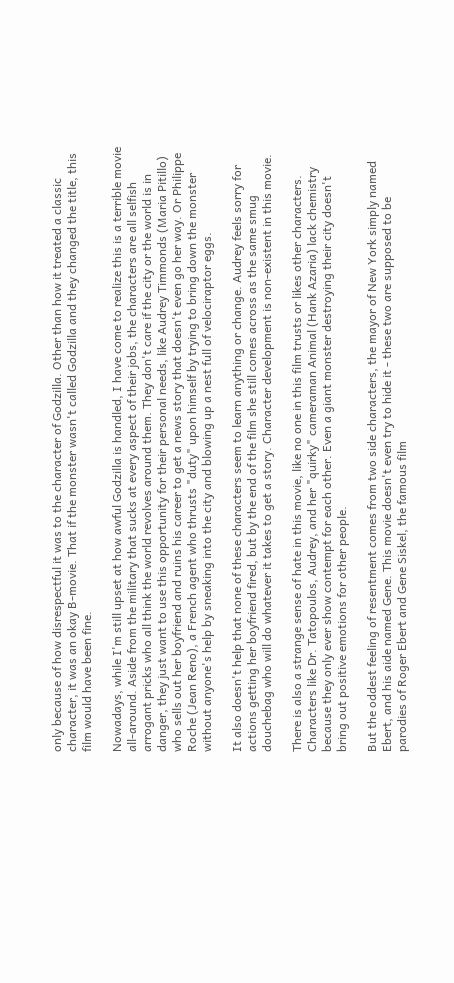only because of how disrespectful it was to the character of Godzilla. Other than how it treated a classic character, it was an okay B-movie. That if the monster wasn't called Godzilla and they changed the title, this film would have been fine.

Nowadays, while I'm still upset at how awful Godzilla is handled, I have come to realize this is a terrible movie all-around. Aside from the military that sucks at every aspect of their jobs, the characters are all selfish arrogant pricks who all think the world revolves around them. They don't care if the city or the world is in danger, they just want to use this opportunity for their personal needs, like Audrey Timmonds (Maria Pitillo) who sells out her boyfriend and ruins his career to get a news story that doesn't even go her way. Or Philippe Roche (Jean Reno), a French agent who thrusts "duty" upon himself by trying to bring down the monster without anyone's help by sneaking into the city and blowing up a nest full of velociraptor eggs.

It also doesn't help that none of these characters seem to learn anything or change. Audrey feels sorry for actions getting her boyfriend fired, but by the end of the film she still comes across as the same smug douchebag who will do whatever it takes to get a story. Character development is non-existent in this movie.

There is also a strange sense of hate in this movie, like no one in this film trusts or likes other characters. Characters like Dr. Tatopoulos, Audrey, and her "quirky" cameraman Animal (Hank Azaria) lack chemistry because they only ever show contempt for each other. Even a giant monster destroying their city doesn't bring out positive emotions for other people.

But the oddest feeling of resentment comes from two side characters, the mayor of New York simply named Ebert, and his aide named Gene. This movie doesn't even try to hide it - these two are supposed to be parodies of Roger Ebert and Gene Siskel, the famous film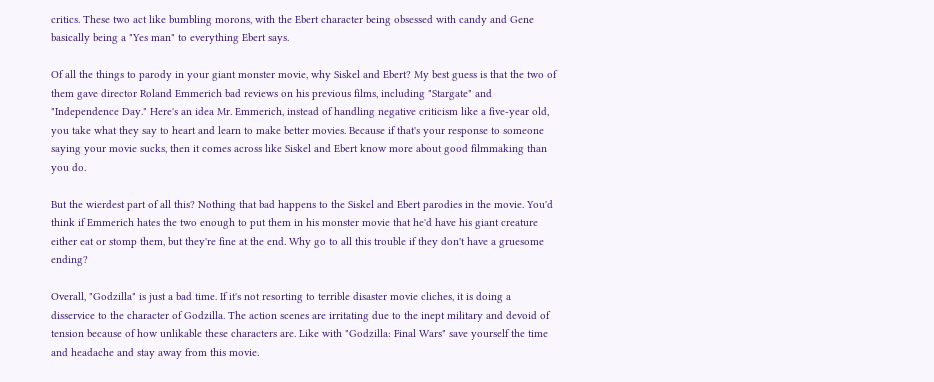critics. These two act like bumbling morons, with the Ebert character being obsessed with candy and Gene basically being a "Yes man" to everything Ebert says.

Of all the things to parody in your giant monster movie, why Siskel and Ebert? My best guess is that the two of them gave director Roland Emmerich bad reviews on his previous films, including "Stargate" and "Independence Day." Here's an idea Mr. Emmerich, instead of handling negative criticism like a five-year old, you take what they say to heart and learn to make better movies. Because if that's your response to someone saying your movie sucks, then it comes across like Siskel and Ebert know more about good filmmaking than you do.

But the wierdest part of all this? Nothing that bad happens to the Siskel and Ebert parodies in the movie. You'd think if Emmerich hates the two enough to put them in his monster movie that he'd have his giant creature either eat or stomp them, but they're fine at the end. Why go to all this trouble if they don't have a gruesome ending?

Overall, "Godzilla" is just a bad time. If it's not resorting to terrible disaster movie cliches, it is doing a disservice to the character of Godzilla. The action scenes are irritating due to the inept military and devoid of tension because of how unlikable these characters are. Like with "Godzilla: Final Wars" save yourself the time and headache and stay away from this movie.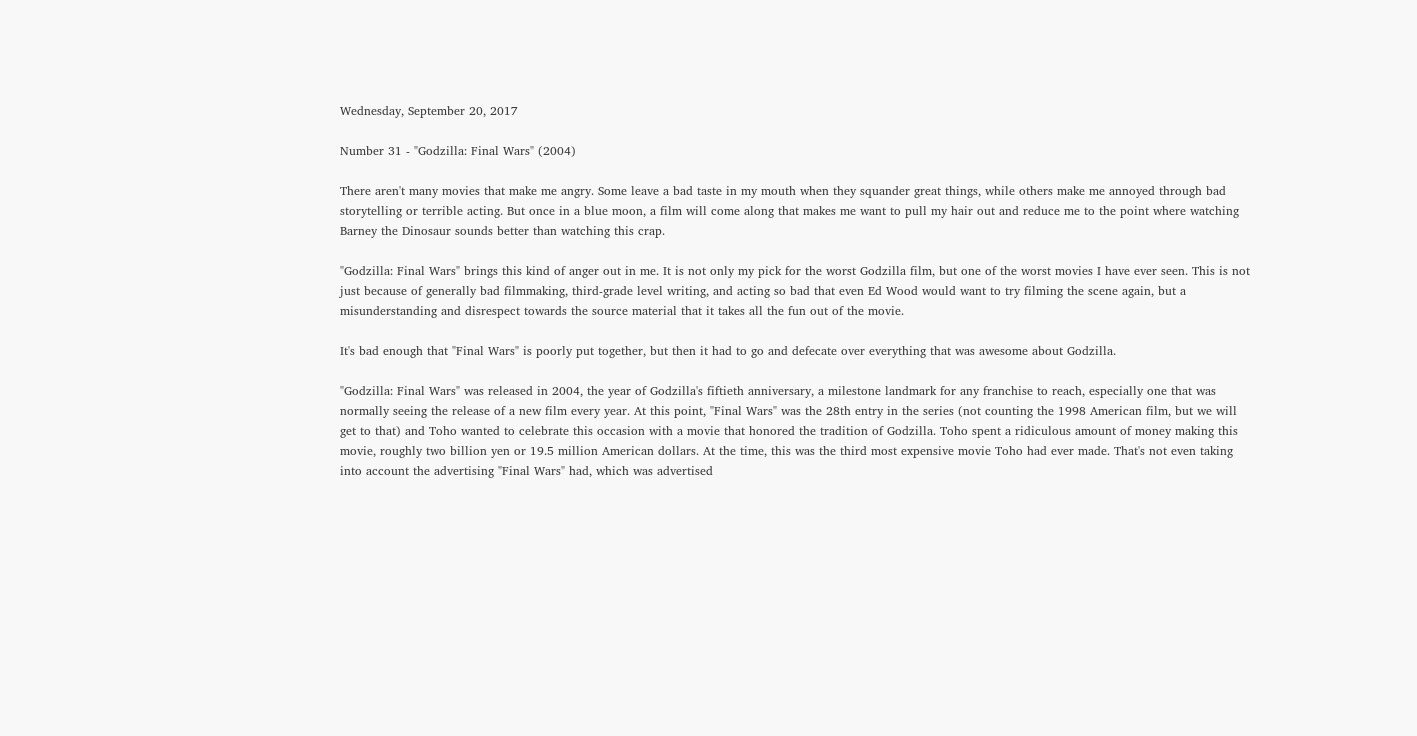Wednesday, September 20, 2017

Number 31 - "Godzilla: Final Wars" (2004)

There aren't many movies that make me angry. Some leave a bad taste in my mouth when they squander great things, while others make me annoyed through bad storytelling or terrible acting. But once in a blue moon, a film will come along that makes me want to pull my hair out and reduce me to the point where watching Barney the Dinosaur sounds better than watching this crap.

"Godzilla: Final Wars" brings this kind of anger out in me. It is not only my pick for the worst Godzilla film, but one of the worst movies I have ever seen. This is not just because of generally bad filmmaking, third-grade level writing, and acting so bad that even Ed Wood would want to try filming the scene again, but a misunderstanding and disrespect towards the source material that it takes all the fun out of the movie.

It's bad enough that "Final Wars" is poorly put together, but then it had to go and defecate over everything that was awesome about Godzilla.

"Godzilla: Final Wars" was released in 2004, the year of Godzilla's fiftieth anniversary, a milestone landmark for any franchise to reach, especially one that was normally seeing the release of a new film every year. At this point, "Final Wars" was the 28th entry in the series (not counting the 1998 American film, but we will get to that) and Toho wanted to celebrate this occasion with a movie that honored the tradition of Godzilla. Toho spent a ridiculous amount of money making this movie, roughly two billion yen or 19.5 million American dollars. At the time, this was the third most expensive movie Toho had ever made. That's not even taking into account the advertising "Final Wars" had, which was advertised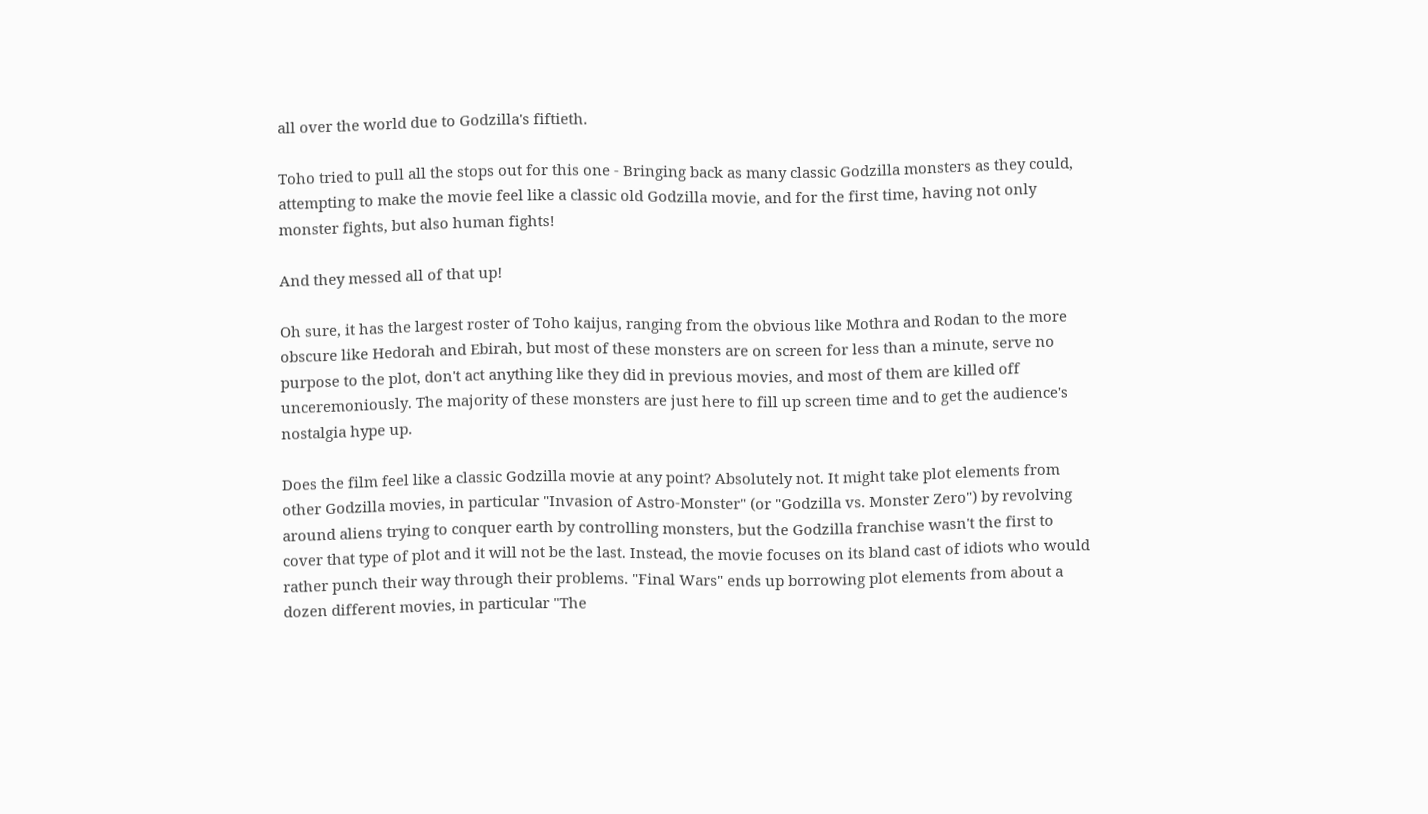all over the world due to Godzilla's fiftieth.

Toho tried to pull all the stops out for this one - Bringing back as many classic Godzilla monsters as they could, attempting to make the movie feel like a classic old Godzilla movie, and for the first time, having not only monster fights, but also human fights!

And they messed all of that up!

Oh sure, it has the largest roster of Toho kaijus, ranging from the obvious like Mothra and Rodan to the more obscure like Hedorah and Ebirah, but most of these monsters are on screen for less than a minute, serve no purpose to the plot, don't act anything like they did in previous movies, and most of them are killed off unceremoniously. The majority of these monsters are just here to fill up screen time and to get the audience's nostalgia hype up.

Does the film feel like a classic Godzilla movie at any point? Absolutely not. It might take plot elements from other Godzilla movies, in particular "Invasion of Astro-Monster" (or "Godzilla vs. Monster Zero") by revolving around aliens trying to conquer earth by controlling monsters, but the Godzilla franchise wasn't the first to cover that type of plot and it will not be the last. Instead, the movie focuses on its bland cast of idiots who would rather punch their way through their problems. "Final Wars" ends up borrowing plot elements from about a dozen different movies, in particular "The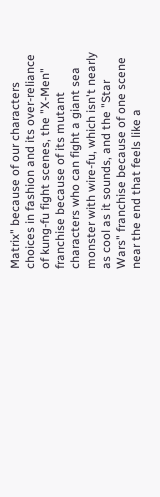Matrix" because of our characters choices in fashion and its over-reliance of kung-fu fight scenes, the "X-Men" franchise because of its mutant characters who can fight a giant sea monster with wire-fu, which isn't nearly as cool as it sounds, and the "Star Wars" franchise because of one scene near the end that feels like a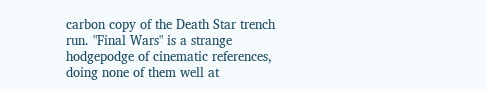carbon copy of the Death Star trench run. "Final Wars" is a strange hodgepodge of cinematic references, doing none of them well at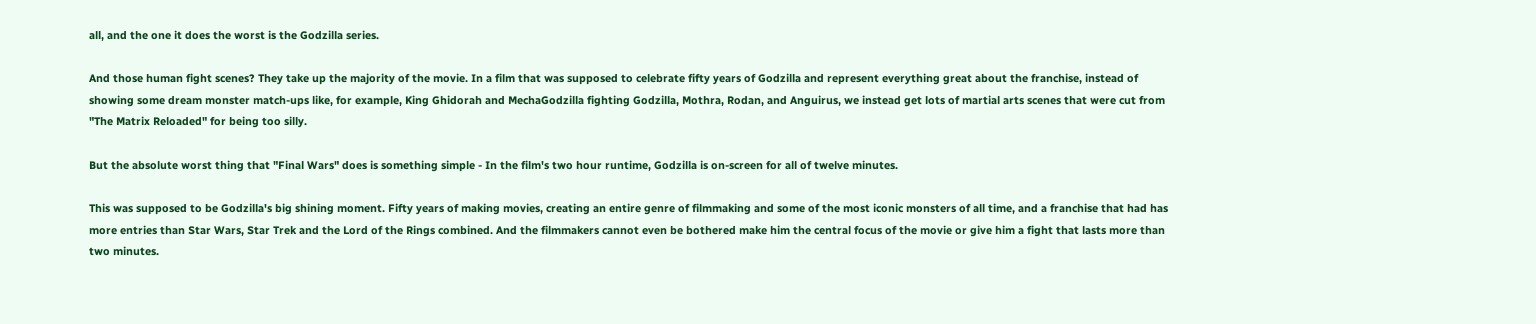all, and the one it does the worst is the Godzilla series.

And those human fight scenes? They take up the majority of the movie. In a film that was supposed to celebrate fifty years of Godzilla and represent everything great about the franchise, instead of showing some dream monster match-ups like, for example, King Ghidorah and MechaGodzilla fighting Godzilla, Mothra, Rodan, and Anguirus, we instead get lots of martial arts scenes that were cut from "The Matrix Reloaded" for being too silly.

But the absolute worst thing that "Final Wars" does is something simple - In the film's two hour runtime, Godzilla is on-screen for all of twelve minutes.

This was supposed to be Godzilla's big shining moment. Fifty years of making movies, creating an entire genre of filmmaking and some of the most iconic monsters of all time, and a franchise that had has more entries than Star Wars, Star Trek and the Lord of the Rings combined. And the filmmakers cannot even be bothered make him the central focus of the movie or give him a fight that lasts more than two minutes.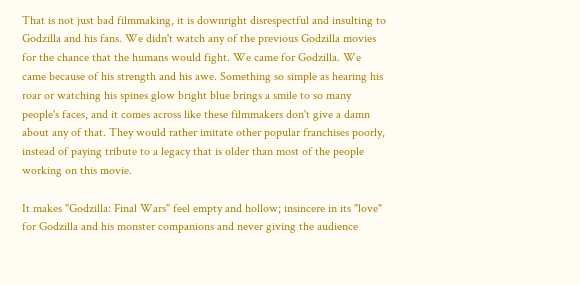That is not just bad filmmaking, it is downright disrespectful and insulting to Godzilla and his fans. We didn't watch any of the previous Godzilla movies for the chance that the humans would fight. We came for Godzilla. We came because of his strength and his awe. Something so simple as hearing his roar or watching his spines glow bright blue brings a smile to so many people's faces, and it comes across like these filmmakers don't give a damn about any of that. They would rather imitate other popular franchises poorly, instead of paying tribute to a legacy that is older than most of the people working on this movie.

It makes "Godzilla: Final Wars" feel empty and hollow; insincere in its "love" for Godzilla and his monster companions and never giving the audience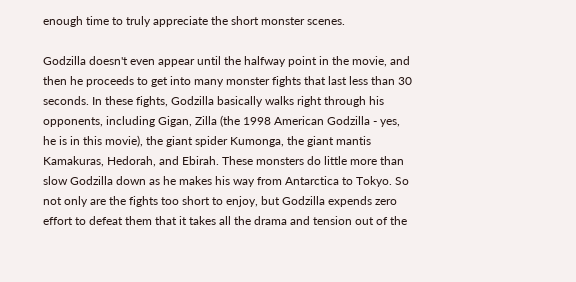enough time to truly appreciate the short monster scenes.

Godzilla doesn't even appear until the halfway point in the movie, and then he proceeds to get into many monster fights that last less than 30 seconds. In these fights, Godzilla basically walks right through his opponents, including Gigan, Zilla (the 1998 American Godzilla - yes, he is in this movie), the giant spider Kumonga, the giant mantis Kamakuras, Hedorah, and Ebirah. These monsters do little more than slow Godzilla down as he makes his way from Antarctica to Tokyo. So not only are the fights too short to enjoy, but Godzilla expends zero effort to defeat them that it takes all the drama and tension out of the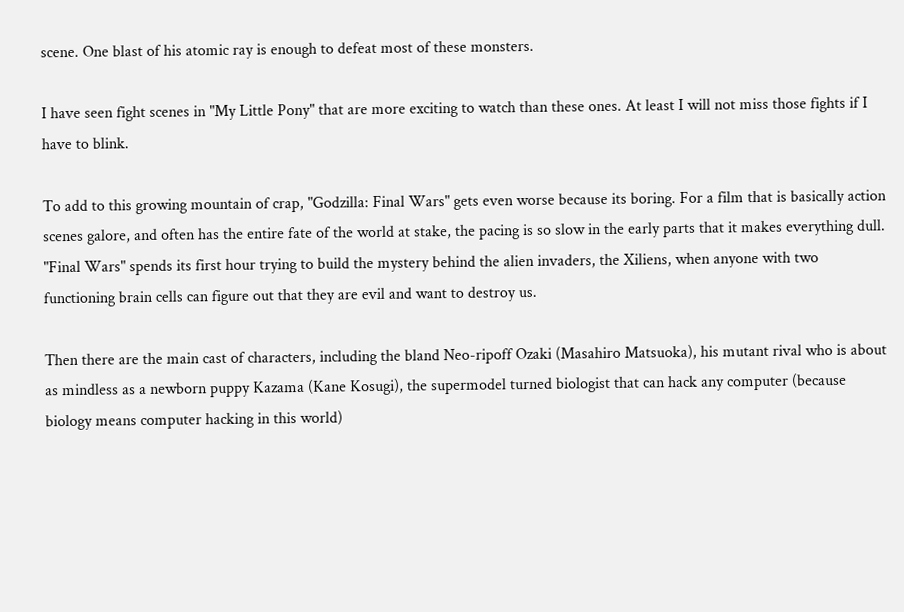scene. One blast of his atomic ray is enough to defeat most of these monsters.

I have seen fight scenes in "My Little Pony" that are more exciting to watch than these ones. At least I will not miss those fights if I have to blink.

To add to this growing mountain of crap, "Godzilla: Final Wars" gets even worse because its boring. For a film that is basically action scenes galore, and often has the entire fate of the world at stake, the pacing is so slow in the early parts that it makes everything dull. "Final Wars" spends its first hour trying to build the mystery behind the alien invaders, the Xiliens, when anyone with two functioning brain cells can figure out that they are evil and want to destroy us.

Then there are the main cast of characters, including the bland Neo-ripoff Ozaki (Masahiro Matsuoka), his mutant rival who is about as mindless as a newborn puppy Kazama (Kane Kosugi), the supermodel turned biologist that can hack any computer (because biology means computer hacking in this world)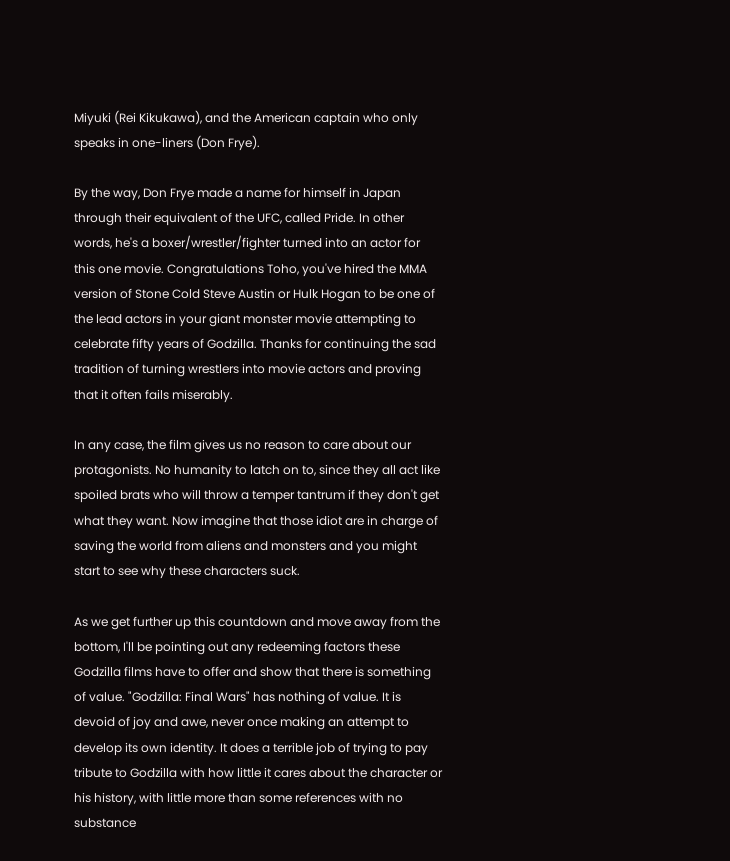Miyuki (Rei Kikukawa), and the American captain who only speaks in one-liners (Don Frye).

By the way, Don Frye made a name for himself in Japan through their equivalent of the UFC, called Pride. In other words, he's a boxer/wrestler/fighter turned into an actor for this one movie. Congratulations Toho, you've hired the MMA version of Stone Cold Steve Austin or Hulk Hogan to be one of the lead actors in your giant monster movie attempting to celebrate fifty years of Godzilla. Thanks for continuing the sad tradition of turning wrestlers into movie actors and proving that it often fails miserably.

In any case, the film gives us no reason to care about our protagonists. No humanity to latch on to, since they all act like spoiled brats who will throw a temper tantrum if they don't get what they want. Now imagine that those idiot are in charge of saving the world from aliens and monsters and you might start to see why these characters suck.

As we get further up this countdown and move away from the bottom, I'll be pointing out any redeeming factors these Godzilla films have to offer and show that there is something of value. "Godzilla: Final Wars" has nothing of value. It is devoid of joy and awe, never once making an attempt to develop its own identity. It does a terrible job of trying to pay tribute to Godzilla with how little it cares about the character or his history, with little more than some references with no substance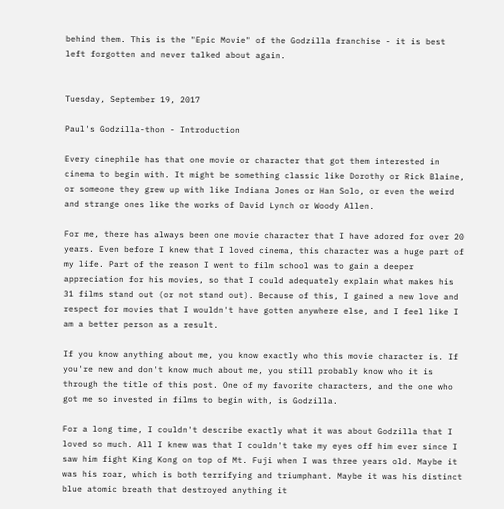behind them. This is the "Epic Movie" of the Godzilla franchise - it is best left forgotten and never talked about again.


Tuesday, September 19, 2017

Paul's Godzilla-thon - Introduction

Every cinephile has that one movie or character that got them interested in cinema to begin with. It might be something classic like Dorothy or Rick Blaine, or someone they grew up with like Indiana Jones or Han Solo, or even the weird and strange ones like the works of David Lynch or Woody Allen.

For me, there has always been one movie character that I have adored for over 20 years. Even before I knew that I loved cinema, this character was a huge part of my life. Part of the reason I went to film school was to gain a deeper appreciation for his movies, so that I could adequately explain what makes his 31 films stand out (or not stand out). Because of this, I gained a new love and respect for movies that I wouldn't have gotten anywhere else, and I feel like I am a better person as a result.

If you know anything about me, you know exactly who this movie character is. If you're new and don't know much about me, you still probably know who it is through the title of this post. One of my favorite characters, and the one who got me so invested in films to begin with, is Godzilla.

For a long time, I couldn't describe exactly what it was about Godzilla that I loved so much. All I knew was that I couldn't take my eyes off him ever since I saw him fight King Kong on top of Mt. Fuji when I was three years old. Maybe it was his roar, which is both terrifying and triumphant. Maybe it was his distinct blue atomic breath that destroyed anything it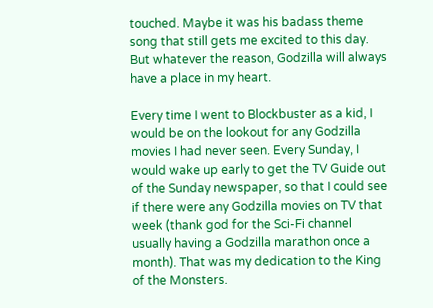touched. Maybe it was his badass theme song that still gets me excited to this day. But whatever the reason, Godzilla will always have a place in my heart.

Every time I went to Blockbuster as a kid, I would be on the lookout for any Godzilla movies I had never seen. Every Sunday, I would wake up early to get the TV Guide out of the Sunday newspaper, so that I could see if there were any Godzilla movies on TV that week (thank god for the Sci-Fi channel usually having a Godzilla marathon once a month). That was my dedication to the King of the Monsters.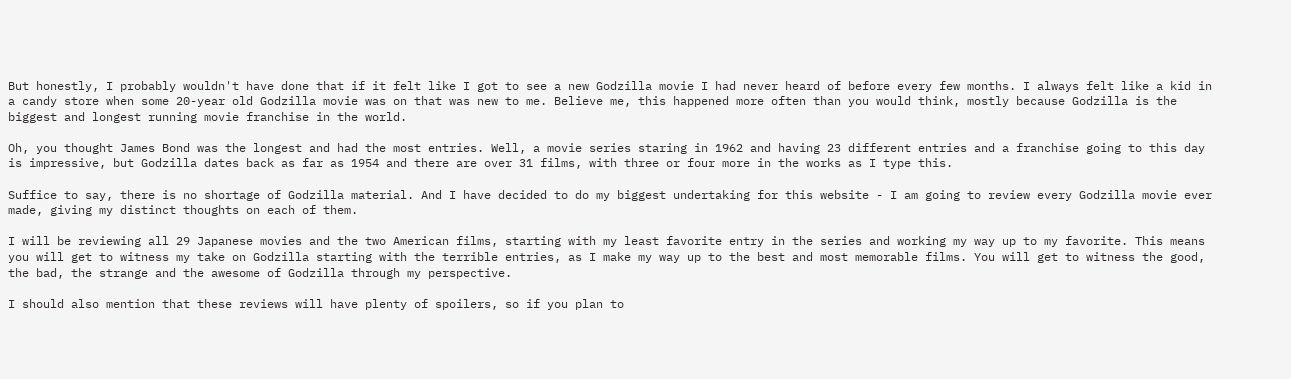But honestly, I probably wouldn't have done that if it felt like I got to see a new Godzilla movie I had never heard of before every few months. I always felt like a kid in a candy store when some 20-year old Godzilla movie was on that was new to me. Believe me, this happened more often than you would think, mostly because Godzilla is the biggest and longest running movie franchise in the world.

Oh, you thought James Bond was the longest and had the most entries. Well, a movie series staring in 1962 and having 23 different entries and a franchise going to this day is impressive, but Godzilla dates back as far as 1954 and there are over 31 films, with three or four more in the works as I type this.

Suffice to say, there is no shortage of Godzilla material. And I have decided to do my biggest undertaking for this website - I am going to review every Godzilla movie ever made, giving my distinct thoughts on each of them.

I will be reviewing all 29 Japanese movies and the two American films, starting with my least favorite entry in the series and working my way up to my favorite. This means you will get to witness my take on Godzilla starting with the terrible entries, as I make my way up to the best and most memorable films. You will get to witness the good, the bad, the strange and the awesome of Godzilla through my perspective.

I should also mention that these reviews will have plenty of spoilers, so if you plan to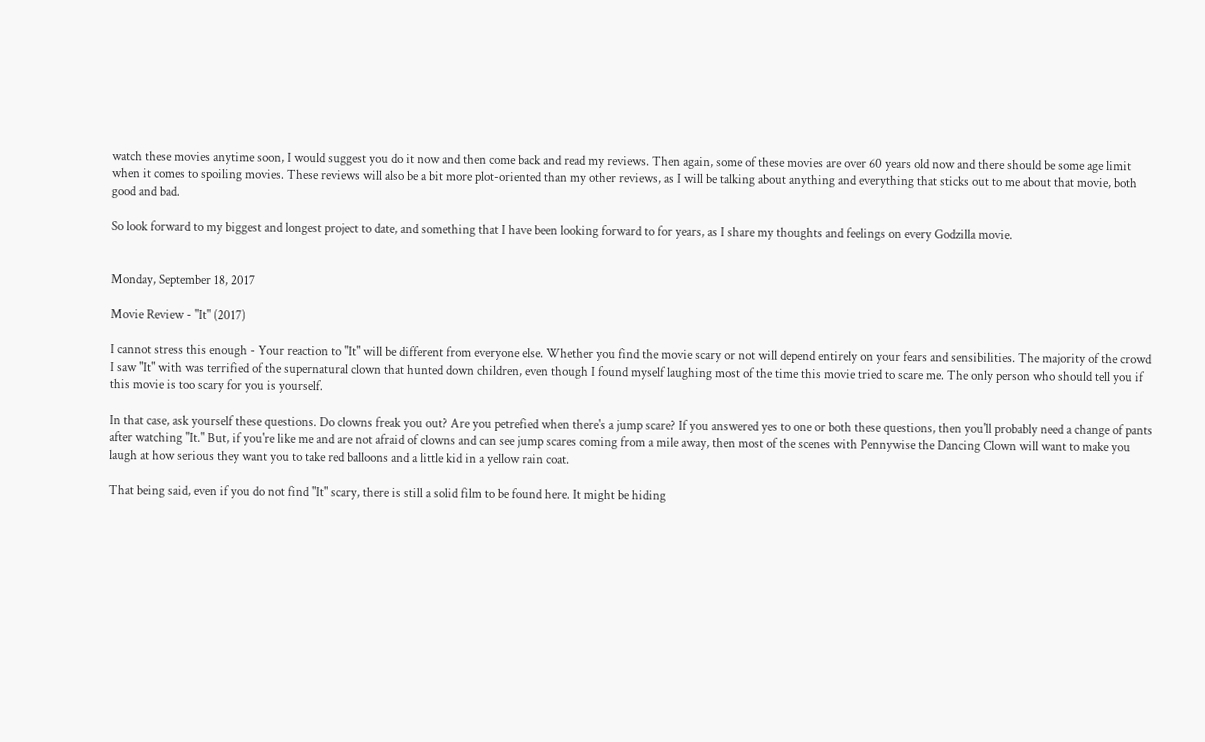watch these movies anytime soon, I would suggest you do it now and then come back and read my reviews. Then again, some of these movies are over 60 years old now and there should be some age limit when it comes to spoiling movies. These reviews will also be a bit more plot-oriented than my other reviews, as I will be talking about anything and everything that sticks out to me about that movie, both good and bad.

So look forward to my biggest and longest project to date, and something that I have been looking forward to for years, as I share my thoughts and feelings on every Godzilla movie.


Monday, September 18, 2017

Movie Review - "It" (2017)

I cannot stress this enough - Your reaction to "It" will be different from everyone else. Whether you find the movie scary or not will depend entirely on your fears and sensibilities. The majority of the crowd I saw "It" with was terrified of the supernatural clown that hunted down children, even though I found myself laughing most of the time this movie tried to scare me. The only person who should tell you if this movie is too scary for you is yourself.

In that case, ask yourself these questions. Do clowns freak you out? Are you petrefied when there's a jump scare? If you answered yes to one or both these questions, then you'll probably need a change of pants after watching "It." But, if you're like me and are not afraid of clowns and can see jump scares coming from a mile away, then most of the scenes with Pennywise the Dancing Clown will want to make you laugh at how serious they want you to take red balloons and a little kid in a yellow rain coat.

That being said, even if you do not find "It" scary, there is still a solid film to be found here. It might be hiding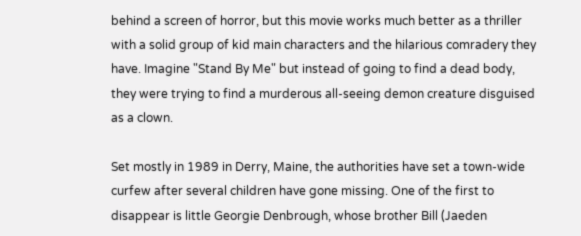behind a screen of horror, but this movie works much better as a thriller with a solid group of kid main characters and the hilarious comradery they have. Imagine "Stand By Me" but instead of going to find a dead body, they were trying to find a murderous all-seeing demon creature disguised as a clown.

Set mostly in 1989 in Derry, Maine, the authorities have set a town-wide curfew after several children have gone missing. One of the first to disappear is little Georgie Denbrough, whose brother Bill (Jaeden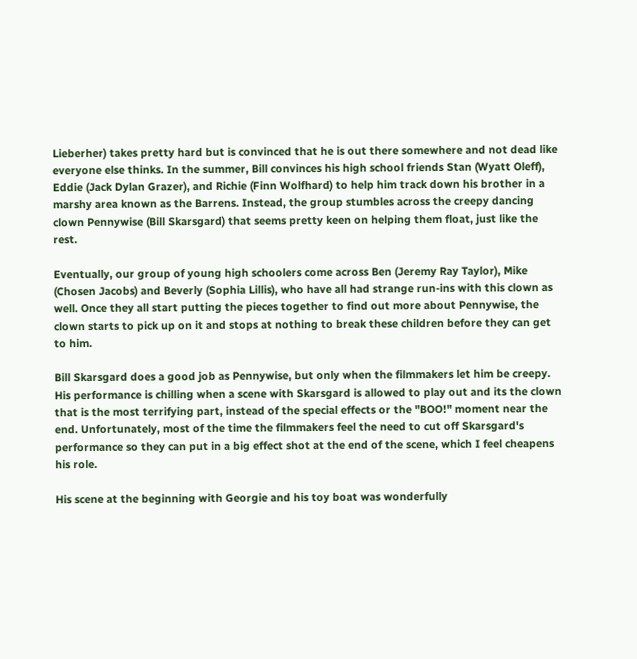Lieberher) takes pretty hard but is convinced that he is out there somewhere and not dead like everyone else thinks. In the summer, Bill convinces his high school friends Stan (Wyatt Oleff), Eddie (Jack Dylan Grazer), and Richie (Finn Wolfhard) to help him track down his brother in a marshy area known as the Barrens. Instead, the group stumbles across the creepy dancing clown Pennywise (Bill Skarsgard) that seems pretty keen on helping them float, just like the rest.

Eventually, our group of young high schoolers come across Ben (Jeremy Ray Taylor), Mike (Chosen Jacobs) and Beverly (Sophia Lillis), who have all had strange run-ins with this clown as well. Once they all start putting the pieces together to find out more about Pennywise, the clown starts to pick up on it and stops at nothing to break these children before they can get to him.

Bill Skarsgard does a good job as Pennywise, but only when the filmmakers let him be creepy. His performance is chilling when a scene with Skarsgard is allowed to play out and its the clown that is the most terrifying part, instead of the special effects or the "BOO!" moment near the end. Unfortunately, most of the time the filmmakers feel the need to cut off Skarsgard's performance so they can put in a big effect shot at the end of the scene, which I feel cheapens his role.

His scene at the beginning with Georgie and his toy boat was wonderfully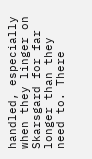handled, especially when they linger on Skarsgard for far longer than they need to. There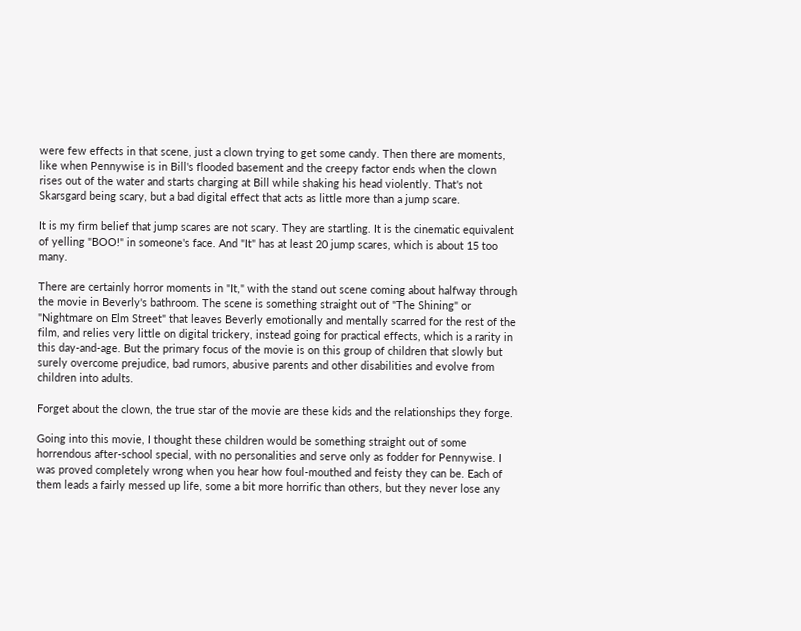were few effects in that scene, just a clown trying to get some candy. Then there are moments, like when Pennywise is in Bill's flooded basement and the creepy factor ends when the clown rises out of the water and starts charging at Bill while shaking his head violently. That's not Skarsgard being scary, but a bad digital effect that acts as little more than a jump scare.

It is my firm belief that jump scares are not scary. They are startling. It is the cinematic equivalent of yelling "BOO!" in someone's face. And "It" has at least 20 jump scares, which is about 15 too many.

There are certainly horror moments in "It," with the stand out scene coming about halfway through the movie in Beverly's bathroom. The scene is something straight out of "The Shining" or "Nightmare on Elm Street" that leaves Beverly emotionally and mentally scarred for the rest of the film, and relies very little on digital trickery, instead going for practical effects, which is a rarity in this day-and-age. But the primary focus of the movie is on this group of children that slowly but surely overcome prejudice, bad rumors, abusive parents and other disabilities and evolve from children into adults.

Forget about the clown, the true star of the movie are these kids and the relationships they forge.

Going into this movie, I thought these children would be something straight out of some horrendous after-school special, with no personalities and serve only as fodder for Pennywise. I was proved completely wrong when you hear how foul-mouthed and feisty they can be. Each of them leads a fairly messed up life, some a bit more horrific than others, but they never lose any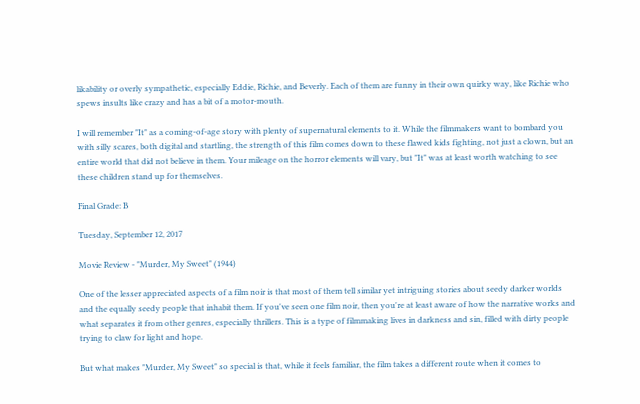likability or overly sympathetic, especially Eddie, Richie, and Beverly. Each of them are funny in their own quirky way, like Richie who spews insults like crazy and has a bit of a motor-mouth.

I will remember "It" as a coming-of-age story with plenty of supernatural elements to it. While the filmmakers want to bombard you with silly scares, both digital and startling, the strength of this film comes down to these flawed kids fighting, not just a clown, but an entire world that did not believe in them. Your mileage on the horror elements will vary, but "It" was at least worth watching to see these children stand up for themselves.

Final Grade: B

Tuesday, September 12, 2017

Movie Review - "Murder, My Sweet" (1944)

One of the lesser appreciated aspects of a film noir is that most of them tell similar yet intriguing stories about seedy darker worlds and the equally seedy people that inhabit them. If you've seen one film noir, then you're at least aware of how the narrative works and what separates it from other genres, especially thrillers. This is a type of filmmaking lives in darkness and sin, filled with dirty people trying to claw for light and hope.

But what makes "Murder, My Sweet" so special is that, while it feels familiar, the film takes a different route when it comes to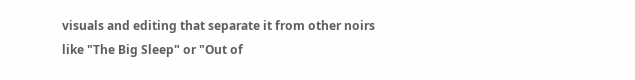visuals and editing that separate it from other noirs like "The Big Sleep" or "Out of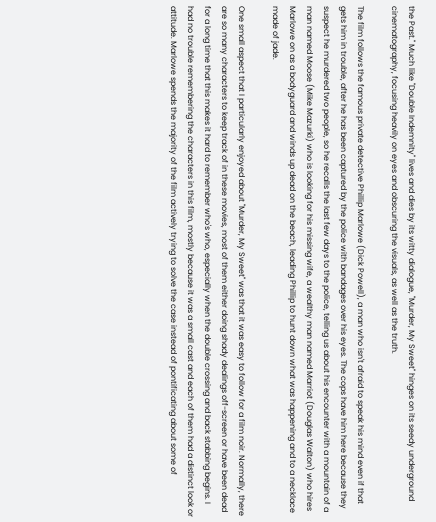the Past." Much like "Double Indemnity" lives and dies by its witty dialogue, "Murder, My Sweet" hinges on its seedy underground cinematography, focusing heavily on eyes and obscuring the visuals, as well as the truth.

The film follows the famous private detective Phillip Marlowe (Dick Powell), a man who isn't afraid to speak his mind even if that gets him in trouble, after he has been captured by the police with bandages over his eyes. The cops have him here because they suspect he murdered two people, so he recalls the last few days to the police, telling us about his encounter with a mountain of a man named Moose (Mike Mazurki) who is looking for his missing wife, a wealthy man named Marriot (Douglas Walton) who hires Marlowe on as a bodyguard and winds up dead on the beach, leading Phillip to hunt down what was happening and to a necklace made of jade.

One small aspect that I particularly enjoyed about "Murder, My Sweet" was that it was easy to follow for a film noir. Normally, there are so many characters to keep track of in these movies, most of them either doing shady dealings off-screen or have been dead for a long time that this makes it hard to remember who's who, especially when the double crossing and back stabbing begins. I had no trouble remembering the characters in this film, mostly because it was a small cast and each of them had a distinct look or attitude. Marlowe spends the majority of the film actively trying to solve the case instead of pontificating about some of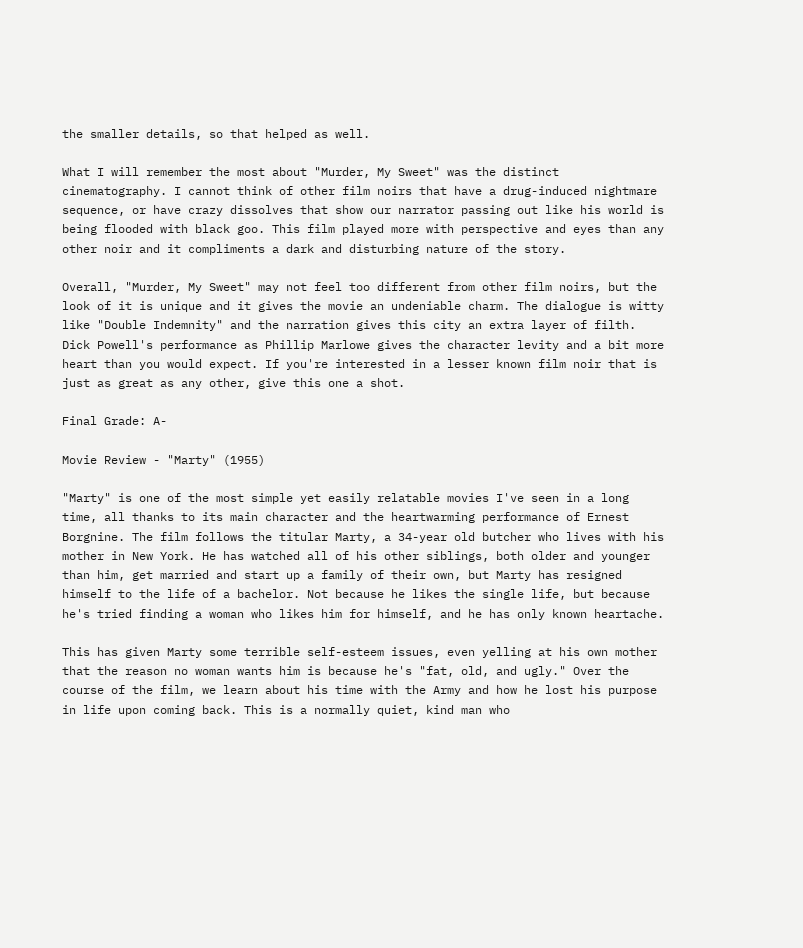the smaller details, so that helped as well.

What I will remember the most about "Murder, My Sweet" was the distinct cinematography. I cannot think of other film noirs that have a drug-induced nightmare sequence, or have crazy dissolves that show our narrator passing out like his world is being flooded with black goo. This film played more with perspective and eyes than any other noir and it compliments a dark and disturbing nature of the story.

Overall, "Murder, My Sweet" may not feel too different from other film noirs, but the look of it is unique and it gives the movie an undeniable charm. The dialogue is witty like "Double Indemnity" and the narration gives this city an extra layer of filth. Dick Powell's performance as Phillip Marlowe gives the character levity and a bit more heart than you would expect. If you're interested in a lesser known film noir that is just as great as any other, give this one a shot.

Final Grade: A-

Movie Review - "Marty" (1955)

"Marty" is one of the most simple yet easily relatable movies I've seen in a long time, all thanks to its main character and the heartwarming performance of Ernest Borgnine. The film follows the titular Marty, a 34-year old butcher who lives with his mother in New York. He has watched all of his other siblings, both older and younger than him, get married and start up a family of their own, but Marty has resigned himself to the life of a bachelor. Not because he likes the single life, but because he's tried finding a woman who likes him for himself, and he has only known heartache.

This has given Marty some terrible self-esteem issues, even yelling at his own mother that the reason no woman wants him is because he's "fat, old, and ugly." Over the course of the film, we learn about his time with the Army and how he lost his purpose in life upon coming back. This is a normally quiet, kind man who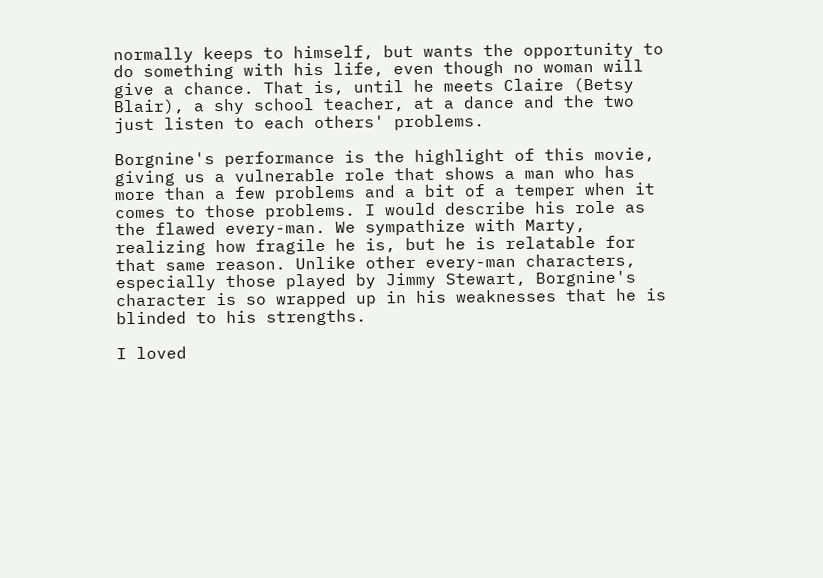normally keeps to himself, but wants the opportunity to do something with his life, even though no woman will give a chance. That is, until he meets Claire (Betsy Blair), a shy school teacher, at a dance and the two just listen to each others' problems.

Borgnine's performance is the highlight of this movie, giving us a vulnerable role that shows a man who has more than a few problems and a bit of a temper when it comes to those problems. I would describe his role as the flawed every-man. We sympathize with Marty, realizing how fragile he is, but he is relatable for that same reason. Unlike other every-man characters, especially those played by Jimmy Stewart, Borgnine's character is so wrapped up in his weaknesses that he is blinded to his strengths.

I loved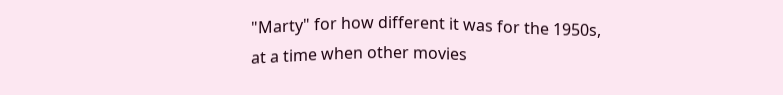"Marty" for how different it was for the 1950s, at a time when other movies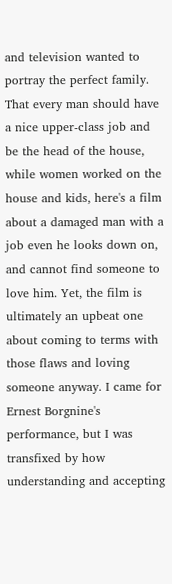and television wanted to portray the perfect family. That every man should have a nice upper-class job and be the head of the house, while women worked on the house and kids, here's a film about a damaged man with a job even he looks down on, and cannot find someone to love him. Yet, the film is ultimately an upbeat one about coming to terms with those flaws and loving someone anyway. I came for Ernest Borgnine's performance, but I was transfixed by how understanding and accepting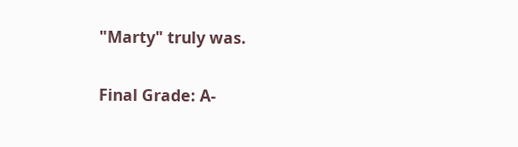"Marty" truly was.

Final Grade: A-